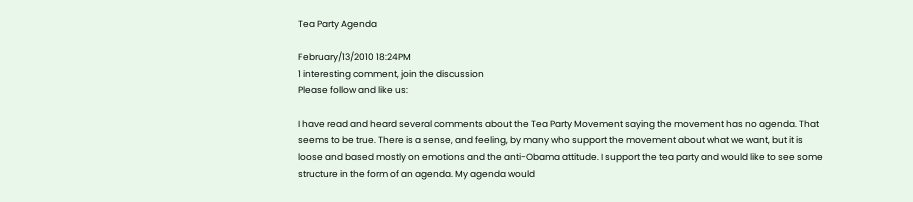Tea Party Agenda

February/13/2010 18:24PM
1 interesting comment, join the discussion
Please follow and like us:

I have read and heard several comments about the Tea Party Movement saying the movement has no agenda. That seems to be true. There is a sense, and feeling, by many who support the movement about what we want, but it is loose and based mostly on emotions and the anti-Obama attitude. I support the tea party and would like to see some structure in the form of an agenda. My agenda would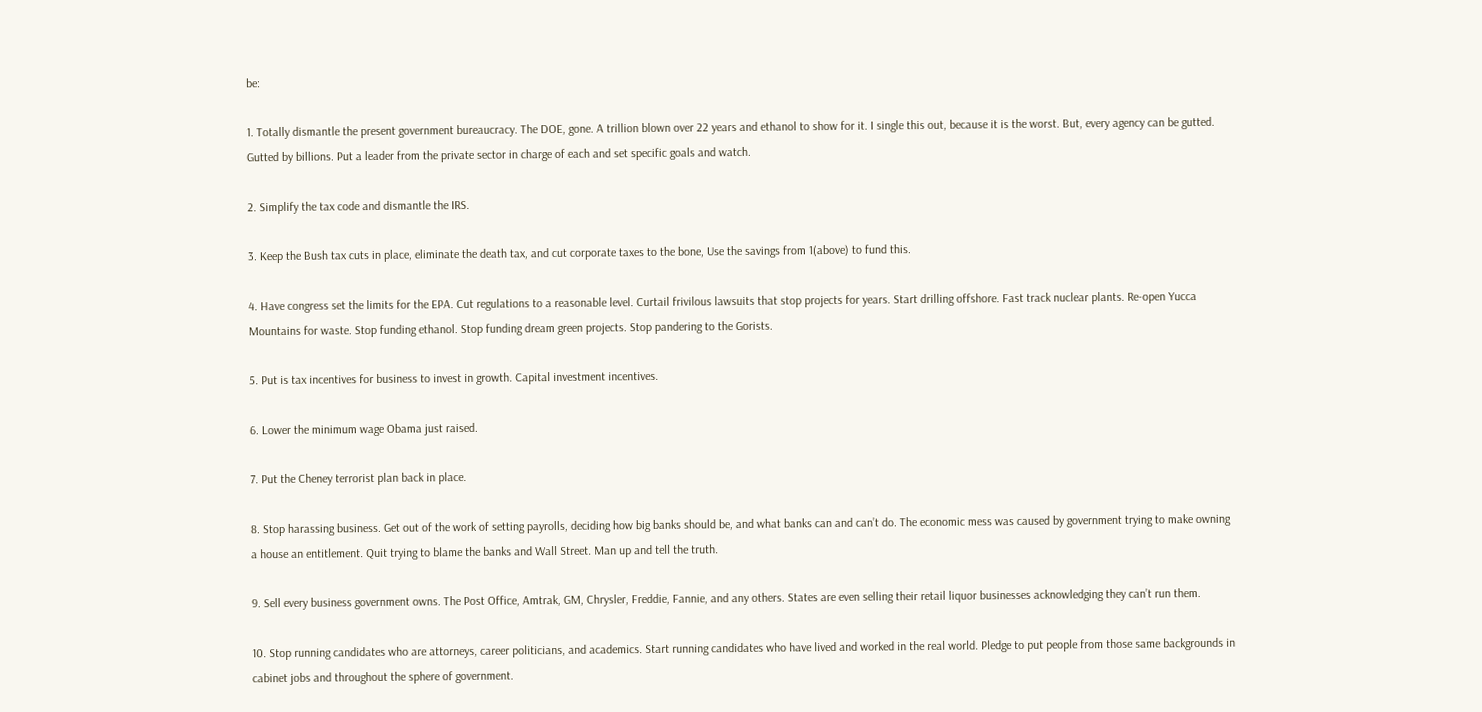be:

1. Totally dismantle the present government bureaucracy. The DOE, gone. A trillion blown over 22 years and ethanol to show for it. I single this out, because it is the worst. But, every agency can be gutted. Gutted by billions. Put a leader from the private sector in charge of each and set specific goals and watch.

2. Simplify the tax code and dismantle the IRS.

3. Keep the Bush tax cuts in place, eliminate the death tax, and cut corporate taxes to the bone, Use the savings from 1(above) to fund this.

4. Have congress set the limits for the EPA. Cut regulations to a reasonable level. Curtail frivilous lawsuits that stop projects for years. Start drilling offshore. Fast track nuclear plants. Re-open Yucca Mountains for waste. Stop funding ethanol. Stop funding dream green projects. Stop pandering to the Gorists.

5. Put is tax incentives for business to invest in growth. Capital investment incentives.

6. Lower the minimum wage Obama just raised.

7. Put the Cheney terrorist plan back in place.

8. Stop harassing business. Get out of the work of setting payrolls, deciding how big banks should be, and what banks can and can’t do. The economic mess was caused by government trying to make owning a house an entitlement. Quit trying to blame the banks and Wall Street. Man up and tell the truth.

9. Sell every business government owns. The Post Office, Amtrak, GM, Chrysler, Freddie, Fannie, and any others. States are even selling their retail liquor businesses acknowledging they can’t run them.

10. Stop running candidates who are attorneys, career politicians, and academics. Start running candidates who have lived and worked in the real world. Pledge to put people from those same backgrounds in cabinet jobs and throughout the sphere of government.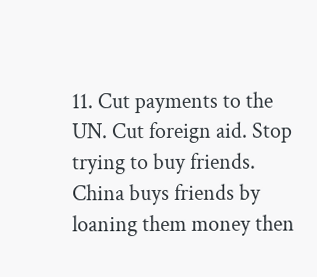11. Cut payments to the UN. Cut foreign aid. Stop trying to buy friends. China buys friends by loaning them money then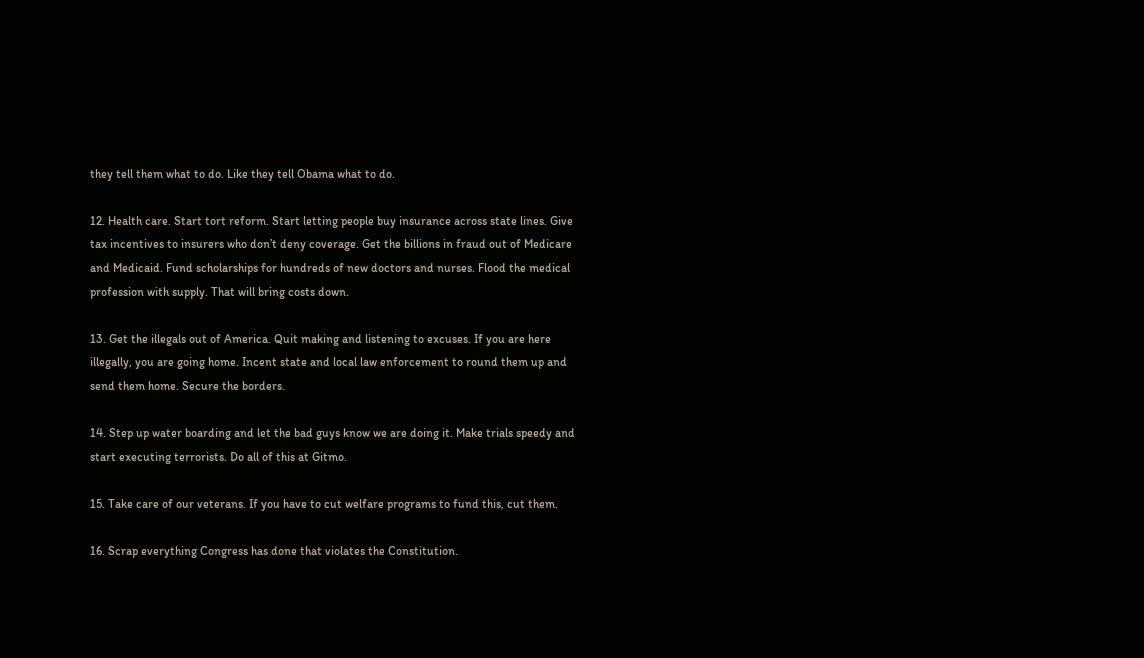they tell them what to do. Like they tell Obama what to do.

12. Health care. Start tort reform. Start letting people buy insurance across state lines. Give tax incentives to insurers who don’t deny coverage. Get the billions in fraud out of Medicare and Medicaid. Fund scholarships for hundreds of new doctors and nurses. Flood the medical profession with supply. That will bring costs down.

13. Get the illegals out of America. Quit making and listening to excuses. If you are here illegally, you are going home. Incent state and local law enforcement to round them up and send them home. Secure the borders.

14. Step up water boarding and let the bad guys know we are doing it. Make trials speedy and start executing terrorists. Do all of this at Gitmo.

15. Take care of our veterans. If you have to cut welfare programs to fund this, cut them.

16. Scrap everything Congress has done that violates the Constitution.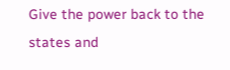Give the power back to the states and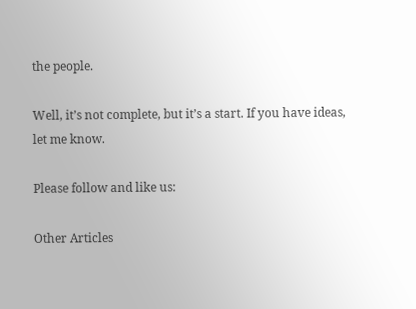the people.

Well, it’s not complete, but it’s a start. If you have ideas, let me know.

Please follow and like us:

Other Articles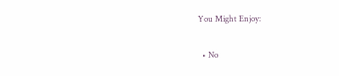You Might Enjoy:

  • No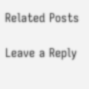Related Posts

Leave a Reply